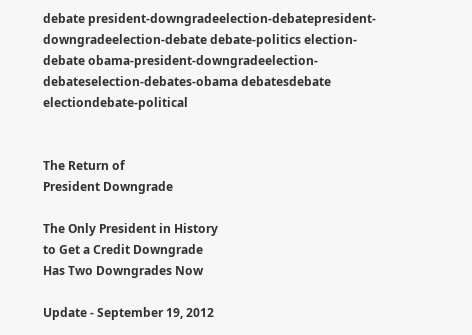debate president-downgradeelection-debatepresident-downgradeelection-debate debate-politics election-debate obama-president-downgradeelection-debateselection-debates-obama debatesdebate electiondebate-political


The Return of
President Downgrade

The Only President in History
to Get a Credit Downgrade
Has Two Downgrades Now

Update - September 19, 2012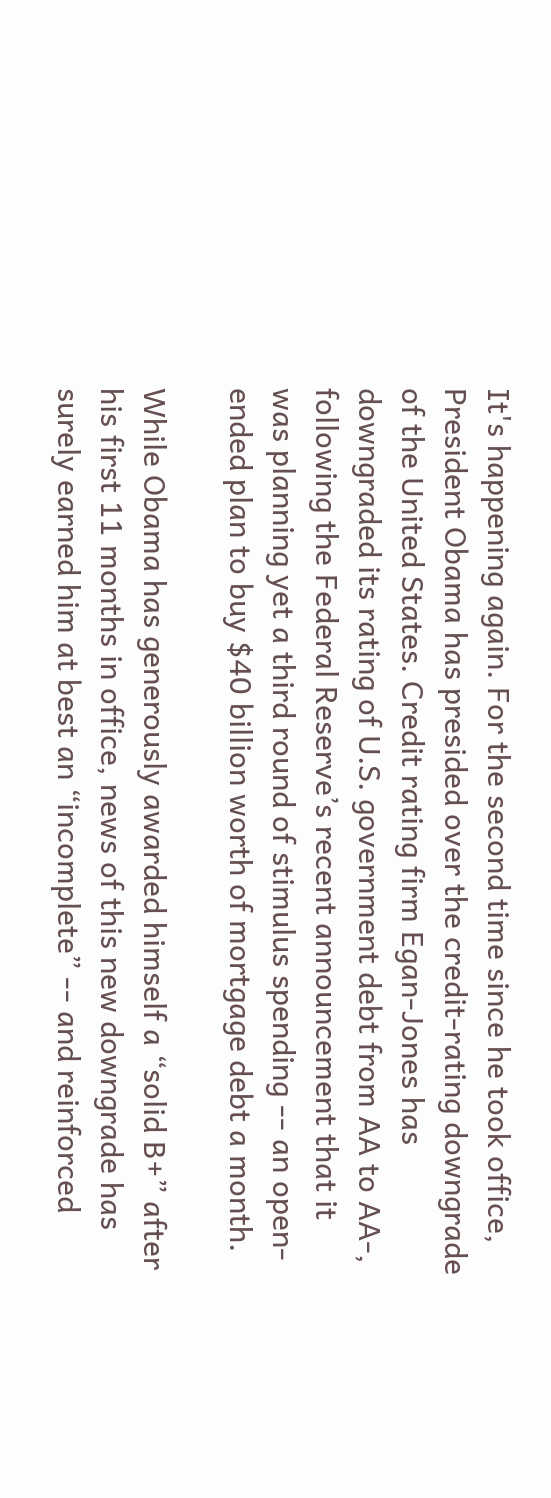It's happening again. For the second time since he took office, President Obama has presided over the credit-rating downgrade of the United States. Credit rating firm Egan-Jones has downgraded its rating of U.S. government debt from AA to AA-, following the Federal Reserve’s recent announcement that it was planning yet a third round of stimulus spending -- an open-ended plan to buy $40 billion worth of mortgage debt a month.

While Obama has generously awarded himself a “solid B+” after his first 11 months in office, news of this new downgrade has surely earned him at best an “incomplete” -- and reinforced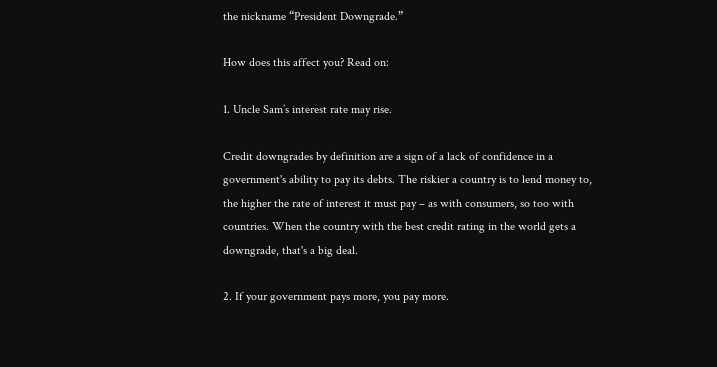the nickname “President Downgrade.”

How does this affect you? Read on:

1. Uncle Sam’s interest rate may rise.

Credit downgrades by definition are a sign of a lack of confidence in a government's ability to pay its debts. The riskier a country is to lend money to, the higher the rate of interest it must pay – as with consumers, so too with countries. When the country with the best credit rating in the world gets a downgrade, that's a big deal.

2. If your government pays more, you pay more.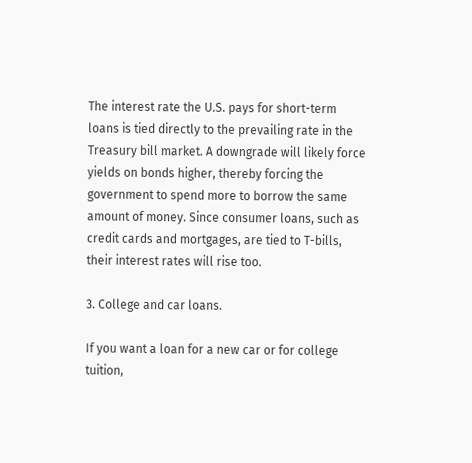The interest rate the U.S. pays for short-term loans is tied directly to the prevailing rate in the Treasury bill market. A downgrade will likely force yields on bonds higher, thereby forcing the government to spend more to borrow the same amount of money. Since consumer loans, such as credit cards and mortgages, are tied to T-bills, their interest rates will rise too.

3. College and car loans.

If you want a loan for a new car or for college tuition,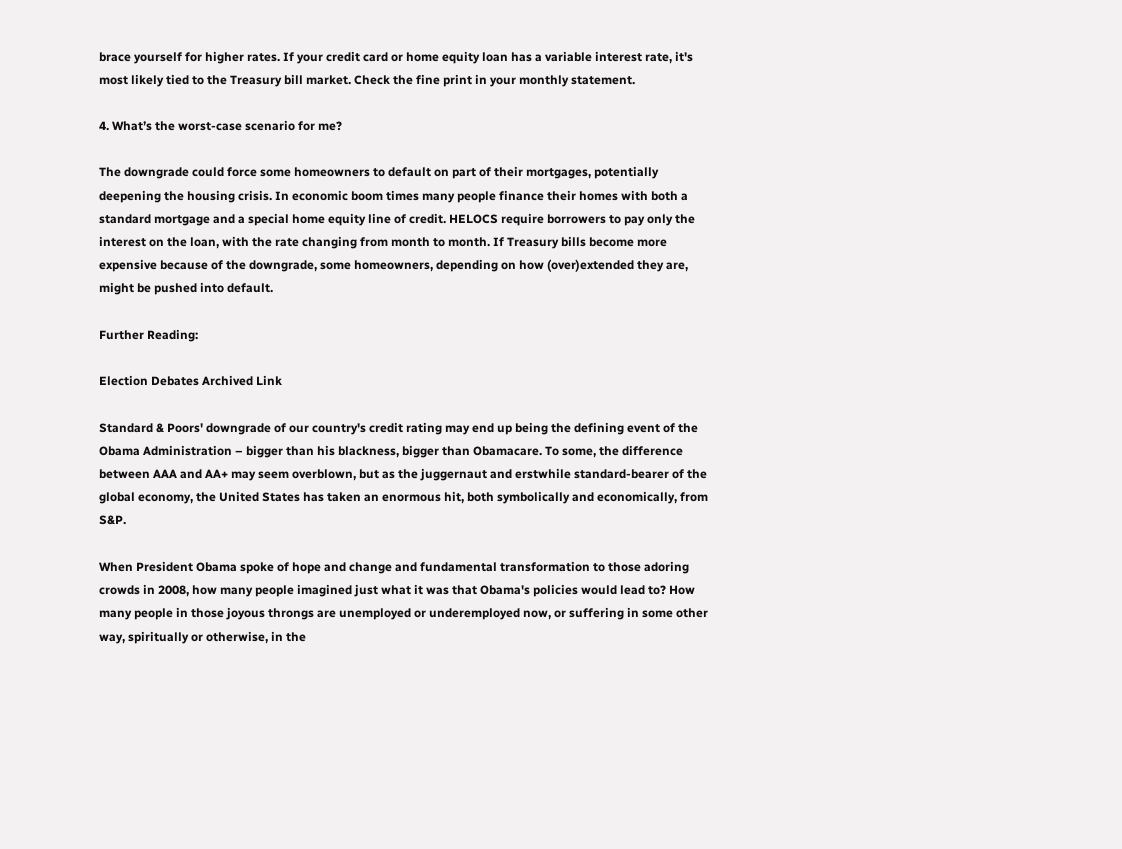brace yourself for higher rates. If your credit card or home equity loan has a variable interest rate, it's most likely tied to the Treasury bill market. Check the fine print in your monthly statement.

4. What’s the worst-case scenario for me?

The downgrade could force some homeowners to default on part of their mortgages, potentially deepening the housing crisis. In economic boom times many people finance their homes with both a standard mortgage and a special home equity line of credit. HELOCS require borrowers to pay only the interest on the loan, with the rate changing from month to month. If Treasury bills become more expensive because of the downgrade, some homeowners, depending on how (over)extended they are, might be pushed into default.

Further Reading:

Election Debates Archived Link

Standard & Poors' downgrade of our country's credit rating may end up being the defining event of the Obama Administration – bigger than his blackness, bigger than Obamacare. To some, the difference between AAA and AA+ may seem overblown, but as the juggernaut and erstwhile standard-bearer of the global economy, the United States has taken an enormous hit, both symbolically and economically, from S&P.

When President Obama spoke of hope and change and fundamental transformation to those adoring crowds in 2008, how many people imagined just what it was that Obama's policies would lead to? How many people in those joyous throngs are unemployed or underemployed now, or suffering in some other way, spiritually or otherwise, in the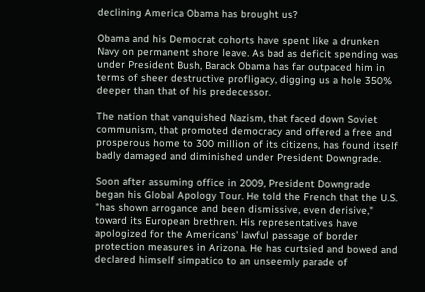declining America Obama has brought us?

Obama and his Democrat cohorts have spent like a drunken Navy on permanent shore leave. As bad as deficit spending was under President Bush, Barack Obama has far outpaced him in terms of sheer destructive profligacy, digging us a hole 350% deeper than that of his predecessor.

The nation that vanquished Nazism, that faced down Soviet communism, that promoted democracy and offered a free and prosperous home to 300 million of its citizens, has found itself badly damaged and diminished under President Downgrade.

Soon after assuming office in 2009, President Downgrade began his Global Apology Tour. He told the French that the U.S. "has shown arrogance and been dismissive, even derisive," toward its European brethren. His representatives have apologized for the Americans' lawful passage of border protection measures in Arizona. He has curtsied and bowed and declared himself simpatico to an unseemly parade of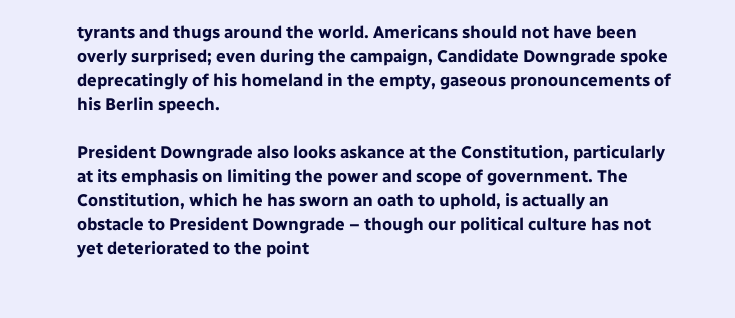tyrants and thugs around the world. Americans should not have been overly surprised; even during the campaign, Candidate Downgrade spoke deprecatingly of his homeland in the empty, gaseous pronouncements of his Berlin speech.

President Downgrade also looks askance at the Constitution, particularly at its emphasis on limiting the power and scope of government. The Constitution, which he has sworn an oath to uphold, is actually an obstacle to President Downgrade – though our political culture has not yet deteriorated to the point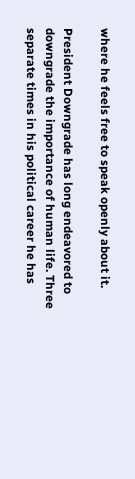where he feels free to speak openly about it.

President Downgrade has long endeavored to downgrade the importance of human life. Three separate times in his political career he has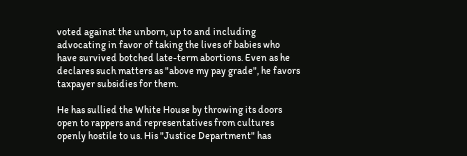voted against the unborn, up to and including advocating in favor of taking the lives of babies who have survived botched late-term abortions. Even as he declares such matters as "above my pay grade", he favors taxpayer subsidies for them.

He has sullied the White House by throwing its doors open to rappers and representatives from cultures openly hostile to us. His "Justice Department" has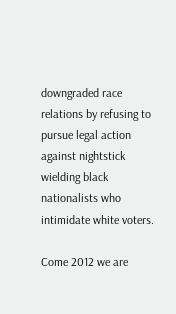downgraded race relations by refusing to pursue legal action against nightstick wielding black nationalists who intimidate white voters.

Come 2012 we are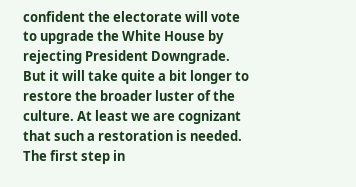confident the electorate will vote to upgrade the White House by rejecting President Downgrade. But it will take quite a bit longer to restore the broader luster of the culture. At least we are cognizant that such a restoration is needed. The first step in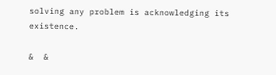solving any problem is acknowledging its existence.

&  &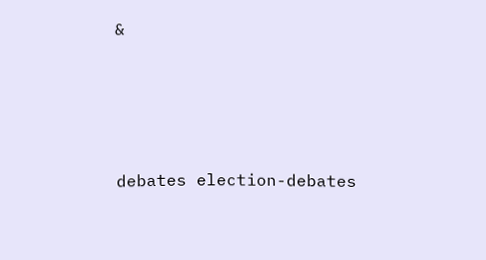&




debates election-debates